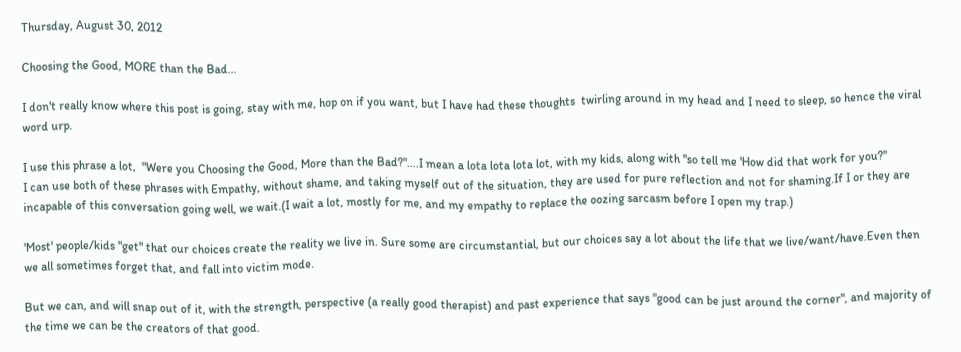Thursday, August 30, 2012

Choosing the Good, MORE than the Bad...

I don't really know where this post is going, stay with me, hop on if you want, but I have had these thoughts  twirling around in my head and I need to sleep, so hence the viral word urp.

I use this phrase a lot,  "Were you Choosing the Good, More than the Bad?"....I mean a lota lota lota lot, with my kids, along with "so tell me 'How did that work for you?"
I can use both of these phrases with Empathy, without shame, and taking myself out of the situation, they are used for pure reflection and not for shaming.If I or they are incapable of this conversation going well, we wait.(I wait a lot, mostly for me, and my empathy to replace the oozing sarcasm before I open my trap.)

'Most' people/kids "get" that our choices create the reality we live in. Sure some are circumstantial, but our choices say a lot about the life that we live/want/have.Even then we all sometimes forget that, and fall into victim mode.

But we can, and will snap out of it, with the strength, perspective (a really good therapist) and past experience that says "good can be just around the corner", and majority of the time we can be the creators of that good.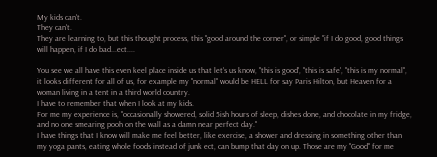My kids can't.
They can't.
They are learning to, but this thought process, this "good around the corner", or simple "if I do good, good things will happen, if I do bad...ect....

You see we all have this even keel place inside us that let's us know, "this is good', "this is safe', "this is my normal", it looks different for all of us, for example my "normal" would be HELL for say Paris Hilton, but Heaven for a woman living in a tent in a third world country.
I have to remember that when I look at my kids.
For me my experience is, "occasionally showered, solid 5ish hours of sleep, dishes done, and chocolate in my fridge, and no one smearing pooh on the wall as a damn near perfect day."
I have things that I know will make me feel better, like exercise, a shower and dressing in something other than my yoga pants, eating whole foods instead of junk ect, can bump that day on up. Those are my "Good" for me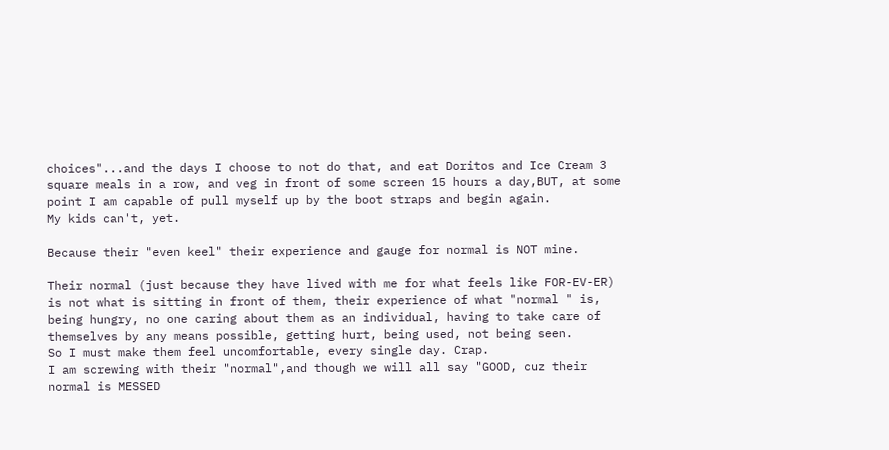choices"...and the days I choose to not do that, and eat Doritos and Ice Cream 3 square meals in a row, and veg in front of some screen 15 hours a day,BUT, at some point I am capable of pull myself up by the boot straps and begin again.
My kids can't, yet.

Because their "even keel" their experience and gauge for normal is NOT mine.

Their normal (just because they have lived with me for what feels like FOR-EV-ER) is not what is sitting in front of them, their experience of what "normal " is, being hungry, no one caring about them as an individual, having to take care of themselves by any means possible, getting hurt, being used, not being seen.
So I must make them feel uncomfortable, every single day. Crap.
I am screwing with their "normal",and though we will all say "GOOD, cuz their normal is MESSED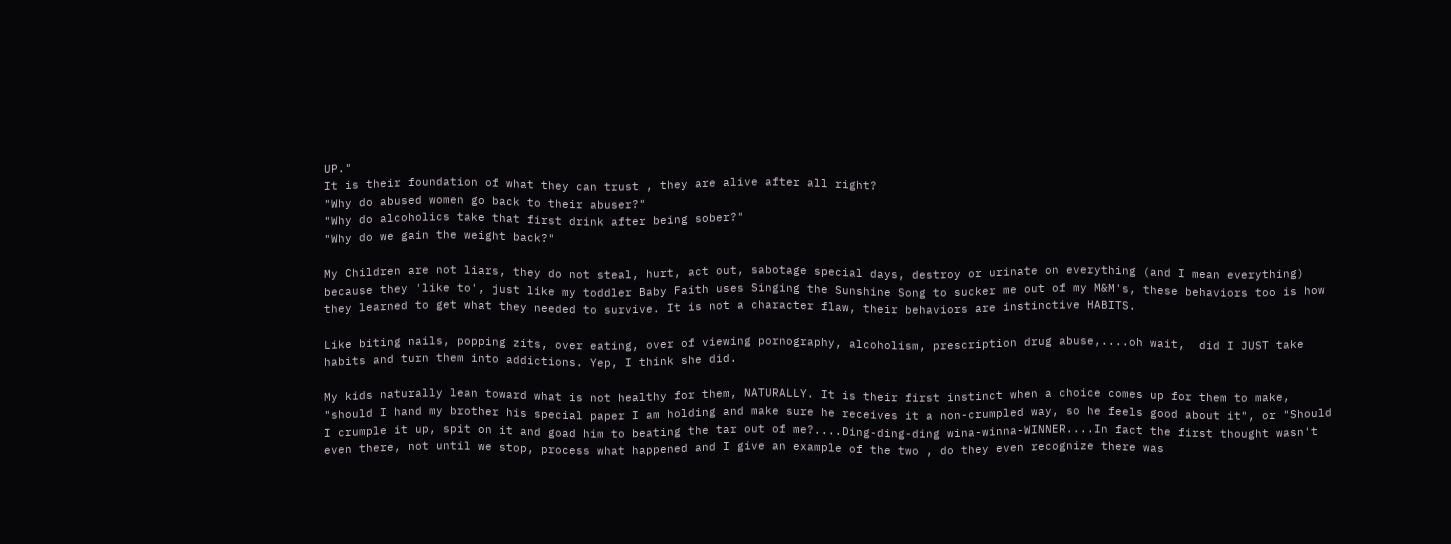UP."
It is their foundation of what they can trust , they are alive after all right?
"Why do abused women go back to their abuser?"
"Why do alcoholics take that first drink after being sober?"
"Why do we gain the weight back?"

My Children are not liars, they do not steal, hurt, act out, sabotage special days, destroy or urinate on everything (and I mean everything) because they 'like to', just like my toddler Baby Faith uses Singing the Sunshine Song to sucker me out of my M&M's, these behaviors too is how they learned to get what they needed to survive. It is not a character flaw, their behaviors are instinctive HABITS.

Like biting nails, popping zits, over eating, over of viewing pornography, alcoholism, prescription drug abuse,....oh wait,  did I JUST take habits and turn them into addictions. Yep, I think she did.

My kids naturally lean toward what is not healthy for them, NATURALLY. It is their first instinct when a choice comes up for them to make, "should I hand my brother his special paper I am holding and make sure he receives it a non-crumpled way, so he feels good about it", or "Should I crumple it up, spit on it and goad him to beating the tar out of me?....Ding-ding-ding wina-winna-WINNER....In fact the first thought wasn't even there, not until we stop, process what happened and I give an example of the two , do they even recognize there was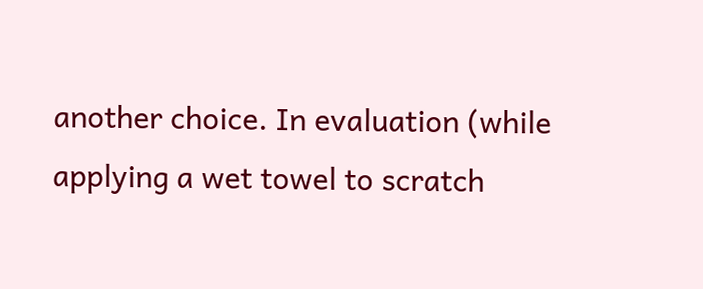another choice. In evaluation (while applying a wet towel to scratch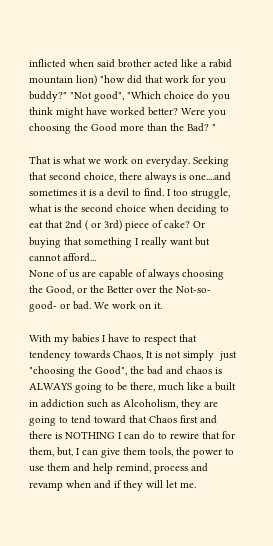inflicted when said brother acted like a rabid mountain lion) "how did that work for you buddy?" "Not good", "Which choice do you think might have worked better? Were you choosing the Good more than the Bad? "

That is what we work on everyday. Seeking that second choice, there always is one....and sometimes it is a devil to find. I too struggle, what is the second choice when deciding to eat that 2nd ( or 3rd) piece of cake? Or buying that something I really want but cannot afford...
None of us are capable of always choosing the Good, or the Better over the Not-so-good- or bad. We work on it.

With my babies I have to respect that tendency towards Chaos, It is not simply  just "choosing the Good", the bad and chaos is ALWAYS going to be there, much like a built in addiction such as Alcoholism, they are going to tend toward that Chaos first and there is NOTHING I can do to rewire that for them, but, I can give them tools, the power to use them and help remind, process and revamp when and if they will let me.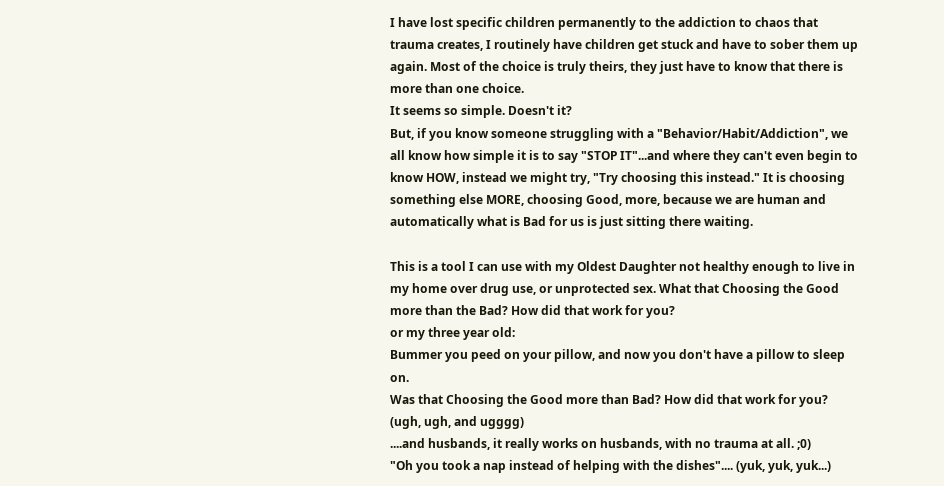I have lost specific children permanently to the addiction to chaos that trauma creates, I routinely have children get stuck and have to sober them up again. Most of the choice is truly theirs, they just have to know that there is more than one choice.
It seems so simple. Doesn't it?
But, if you know someone struggling with a "Behavior/Habit/Addiction", we all know how simple it is to say "STOP IT"...and where they can't even begin to know HOW, instead we might try, "Try choosing this instead." It is choosing something else MORE, choosing Good, more, because we are human and automatically what is Bad for us is just sitting there waiting.

This is a tool I can use with my Oldest Daughter not healthy enough to live in my home over drug use, or unprotected sex. What that Choosing the Good more than the Bad? How did that work for you?
or my three year old:
Bummer you peed on your pillow, and now you don't have a pillow to sleep on.
Was that Choosing the Good more than Bad? How did that work for you?
(ugh, ugh, and ugggg)
....and husbands, it really works on husbands, with no trauma at all. ;0)
"Oh you took a nap instead of helping with the dishes".... (yuk, yuk, yuk...)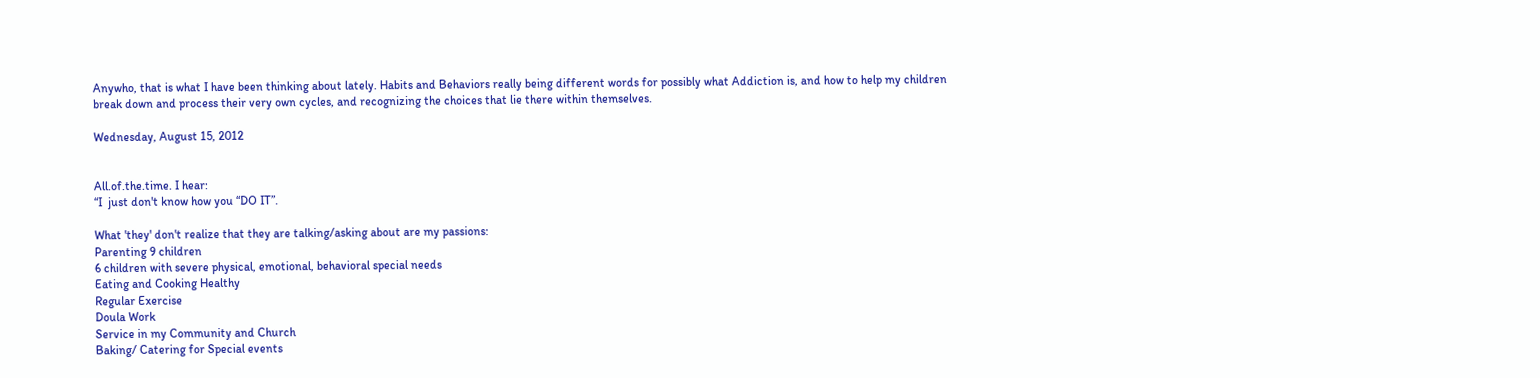Anywho, that is what I have been thinking about lately. Habits and Behaviors really being different words for possibly what Addiction is, and how to help my children break down and process their very own cycles, and recognizing the choices that lie there within themselves.

Wednesday, August 15, 2012


All.of.the.time. I hear:
“I  just don't know how you “DO IT”.

What 'they' don't realize that they are talking/asking about are my passions:
Parenting 9 children
6 children with severe physical, emotional, behavioral special needs
Eating and Cooking Healthy
Regular Exercise
Doula Work
Service in my Community and Church
Baking/ Catering for Special events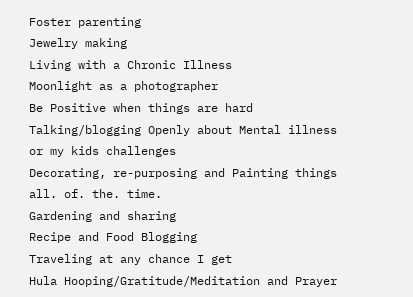Foster parenting
Jewelry making
Living with a Chronic Illness
Moonlight as a photographer
Be Positive when things are hard
Talking/blogging Openly about Mental illness or my kids challenges
Decorating, re-purposing and Painting things all. of. the. time.
Gardening and sharing
Recipe and Food Blogging
Traveling at any chance I get
Hula Hooping/Gratitude/Meditation and Prayer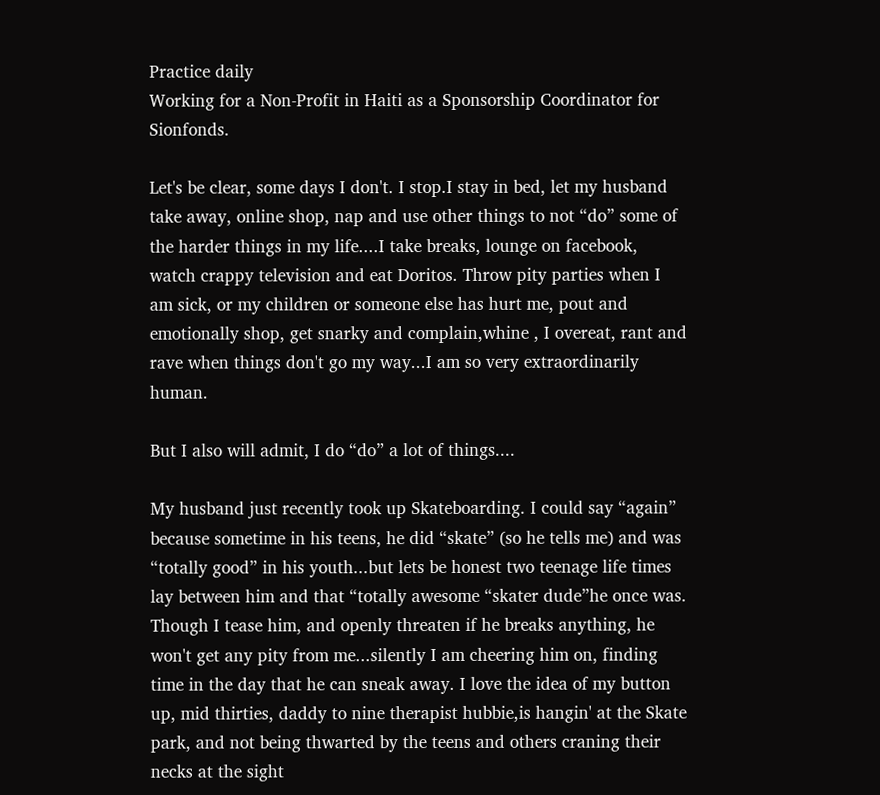Practice daily
Working for a Non-Profit in Haiti as a Sponsorship Coordinator for Sionfonds.

Let's be clear, some days I don't. I stop.I stay in bed, let my husband take away, online shop, nap and use other things to not “do” some of the harder things in my life....I take breaks, lounge on facebook, watch crappy television and eat Doritos. Throw pity parties when I am sick, or my children or someone else has hurt me, pout and emotionally shop, get snarky and complain,whine , I overeat, rant and rave when things don't go my way...I am so very extraordinarily human.

But I also will admit, I do “do” a lot of things....

My husband just recently took up Skateboarding. I could say “again” because sometime in his teens, he did “skate” (so he tells me) and was “totally good” in his youth...but lets be honest two teenage life times lay between him and that “totally awesome “skater dude”he once was.
Though I tease him, and openly threaten if he breaks anything, he won't get any pity from me...silently I am cheering him on, finding time in the day that he can sneak away. I love the idea of my button up, mid thirties, daddy to nine therapist hubbie,is hangin' at the Skate park, and not being thwarted by the teens and others craning their necks at the sight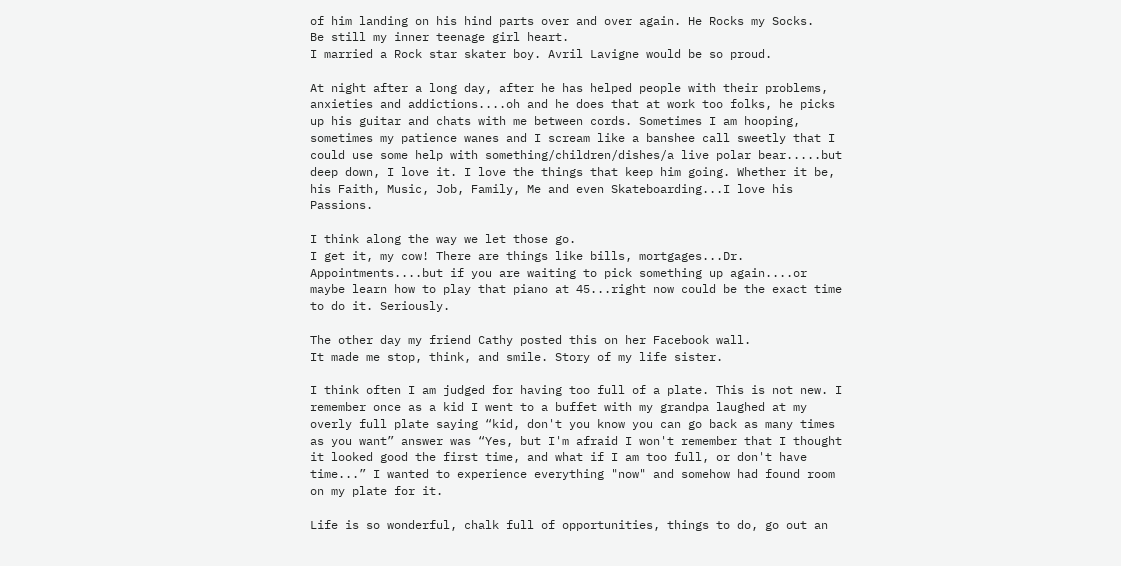of him landing on his hind parts over and over again. He Rocks my Socks.
Be still my inner teenage girl heart.
I married a Rock star skater boy. Avril Lavigne would be so proud.

At night after a long day, after he has helped people with their problems, anxieties and addictions....oh and he does that at work too folks, he picks up his guitar and chats with me between cords. Sometimes I am hooping, sometimes my patience wanes and I scream like a banshee call sweetly that I could use some help with something/children/dishes/a live polar bear.....but deep down, I love it. I love the things that keep him going. Whether it be, his Faith, Music, Job, Family, Me and even Skateboarding...I love his Passions.

I think along the way we let those go.
I get it, my cow! There are things like bills, mortgages...Dr. Appointments....but if you are waiting to pick something up again....or maybe learn how to play that piano at 45...right now could be the exact time to do it. Seriously.

The other day my friend Cathy posted this on her Facebook wall.
It made me stop, think, and smile. Story of my life sister.

I think often I am judged for having too full of a plate. This is not new. I remember once as a kid I went to a buffet with my grandpa laughed at my overly full plate saying “kid, don't you know you can go back as many times as you want” answer was “Yes, but I'm afraid I won't remember that I thought it looked good the first time, and what if I am too full, or don't have time...” I wanted to experience everything "now" and somehow had found room on my plate for it.

Life is so wonderful, chalk full of opportunities, things to do, go out an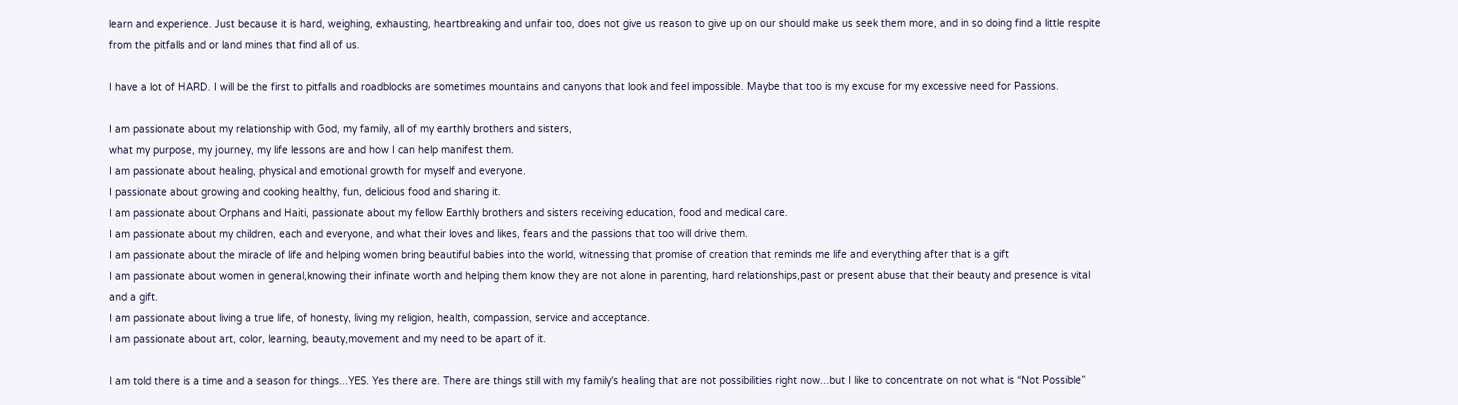learn and experience. Just because it is hard, weighing, exhausting, heartbreaking and unfair too, does not give us reason to give up on our should make us seek them more, and in so doing find a little respite from the pitfalls and or land mines that find all of us.

I have a lot of HARD. I will be the first to pitfalls and roadblocks are sometimes mountains and canyons that look and feel impossible. Maybe that too is my excuse for my excessive need for Passions.

I am passionate about my relationship with God, my family, all of my earthly brothers and sisters,
what my purpose, my journey, my life lessons are and how I can help manifest them.
I am passionate about healing, physical and emotional growth for myself and everyone.
I passionate about growing and cooking healthy, fun, delicious food and sharing it.
I am passionate about Orphans and Haiti, passionate about my fellow Earthly brothers and sisters receiving education, food and medical care.
I am passionate about my children, each and everyone, and what their loves and likes, fears and the passions that too will drive them.
I am passionate about the miracle of life and helping women bring beautiful babies into the world, witnessing that promise of creation that reminds me life and everything after that is a gift
I am passionate about women in general,knowing their infinate worth and helping them know they are not alone in parenting, hard relationships,past or present abuse that their beauty and presence is vital and a gift.
I am passionate about living a true life, of honesty, living my religion, health, compassion, service and acceptance.
I am passionate about art, color, learning, beauty,movement and my need to be apart of it.

I am told there is a time and a season for things...YES. Yes there are. There are things still with my family's healing that are not possibilities right now...but I like to concentrate on not what is “Not Possible”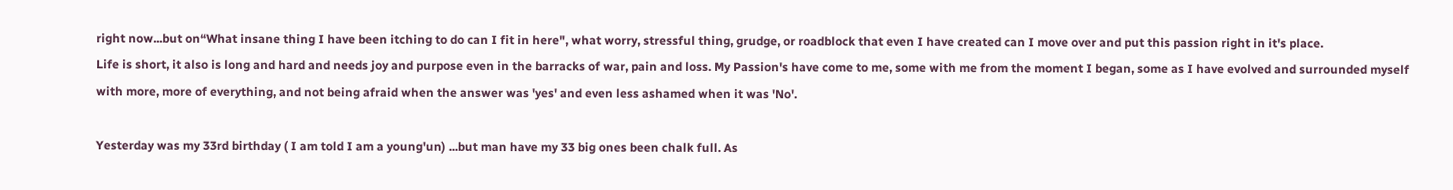right now...but on“What insane thing I have been itching to do can I fit in here", what worry, stressful thing, grudge, or roadblock that even I have created can I move over and put this passion right in it's place.
Life is short, it also is long and hard and needs joy and purpose even in the barracks of war, pain and loss. My Passion's have come to me, some with me from the moment I began, some as I have evolved and surrounded myself with more, more of everything, and not being afraid when the answer was 'yes' and even less ashamed when it was 'No'.

Yesterday was my 33rd birthday ( I am told I am a young'un) ...but man have my 33 big ones been chalk full. As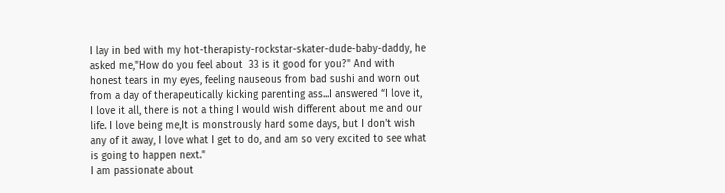I lay in bed with my hot-therapisty-rockstar-skater-dude-baby-daddy, he asked me,"How do you feel about  33 is it good for you?" And with honest tears in my eyes, feeling nauseous from bad sushi and worn out from a day of therapeutically kicking parenting ass...I answered “I love it, I love it all, there is not a thing I would wish different about me and our life. I love being me,It is monstrously hard some days, but I don't wish any of it away, I love what I get to do, and am so very excited to see what is going to happen next."
I am passionate about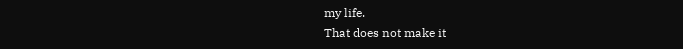my life.
That does not make it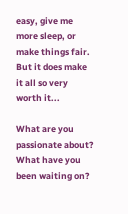easy, give me more sleep, or make things fair.
But it does make it all so very worth it...

What are you passionate about?
What have you been waiting on?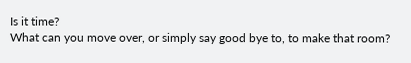Is it time?
What can you move over, or simply say good bye to, to make that room?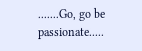.......Go, go be passionate.....